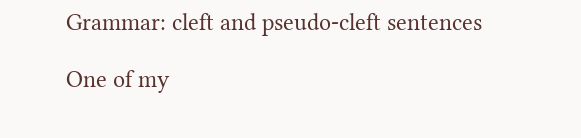Grammar: cleft and pseudo-cleft sentences

One of my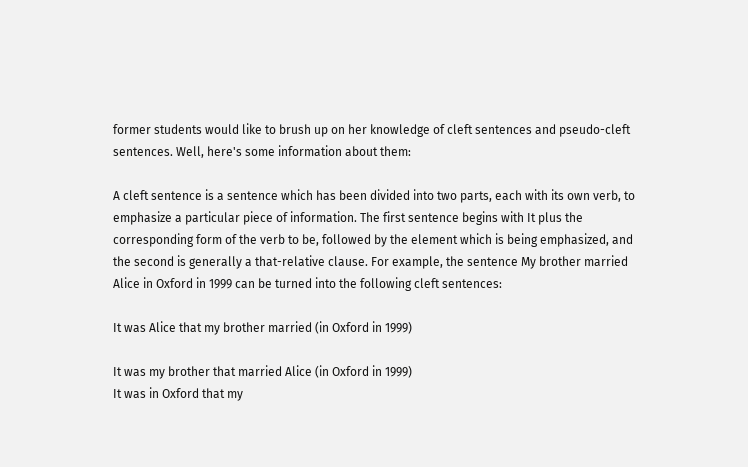former students would like to brush up on her knowledge of cleft sentences and pseudo-cleft sentences. Well, here's some information about them:

A cleft sentence is a sentence which has been divided into two parts, each with its own verb, to emphasize a particular piece of information. The first sentence begins with It plus the corresponding form of the verb to be, followed by the element which is being emphasized, and the second is generally a that-relative clause. For example, the sentence My brother married Alice in Oxford in 1999 can be turned into the following cleft sentences:

It was Alice that my brother married (in Oxford in 1999)

It was my brother that married Alice (in Oxford in 1999)
It was in Oxford that my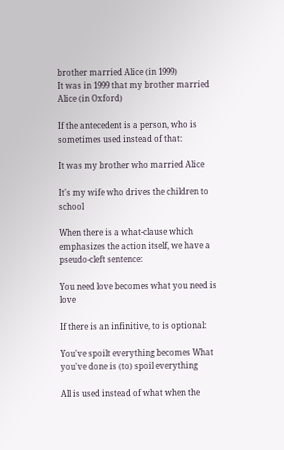brother married Alice (in 1999)
It was in 1999 that my brother married Alice (in Oxford)

If the antecedent is a person, who is sometimes used instead of that:

It was my brother who married Alice

It's my wife who drives the children to school

When there is a what-clause which emphasizes the action itself, we have a pseudo-cleft sentence:

You need love becomes what you need is love

If there is an infinitive, to is optional:

You've spoilt everything becomes What you've done is (to) spoil everything

All is used instead of what when the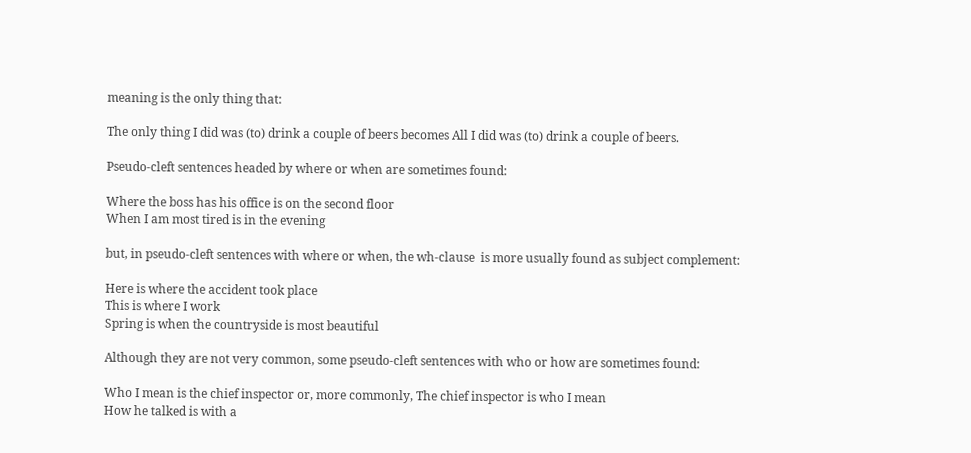meaning is the only thing that:

The only thing I did was (to) drink a couple of beers becomes All I did was (to) drink a couple of beers.

Pseudo-cleft sentences headed by where or when are sometimes found:

Where the boss has his office is on the second floor
When I am most tired is in the evening

but, in pseudo-cleft sentences with where or when, the wh-clause  is more usually found as subject complement:

Here is where the accident took place
This is where I work
Spring is when the countryside is most beautiful

Although they are not very common, some pseudo-cleft sentences with who or how are sometimes found:

Who I mean is the chief inspector or, more commonly, The chief inspector is who I mean
How he talked is with a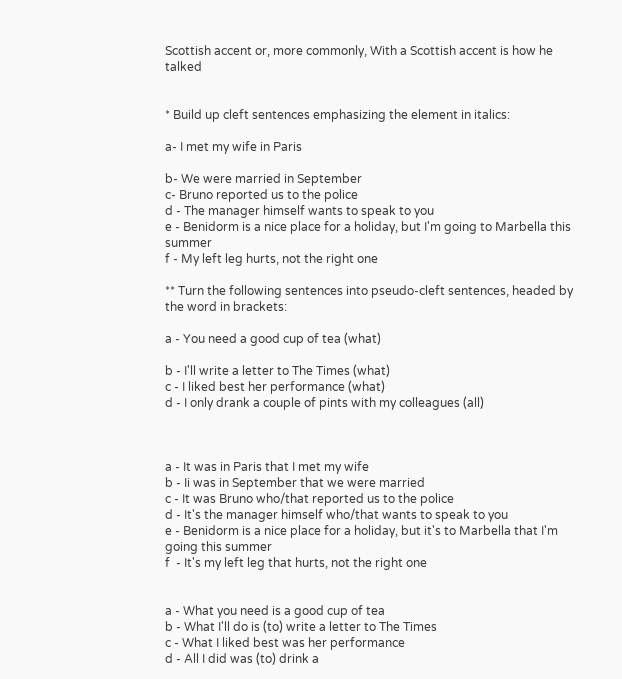Scottish accent or, more commonly, With a Scottish accent is how he talked


* Build up cleft sentences emphasizing the element in italics:

a- I met my wife in Paris

b- We were married in September
c- Bruno reported us to the police
d - The manager himself wants to speak to you
e - Benidorm is a nice place for a holiday, but I'm going to Marbella this summer
f - My left leg hurts, not the right one

** Turn the following sentences into pseudo-cleft sentences, headed by the word in brackets:

a - You need a good cup of tea (what)

b - I'll write a letter to The Times (what)
c - I liked best her performance (what)
d - I only drank a couple of pints with my colleagues (all)



a - It was in Paris that I met my wife
b - Ii was in September that we were married
c - It was Bruno who/that reported us to the police
d - It's the manager himself who/that wants to speak to you
e - Benidorm is a nice place for a holiday, but it's to Marbella that I'm going this summer
f  - It's my left leg that hurts, not the right one


a - What you need is a good cup of tea
b - What I'll do is (to) write a letter to The Times
c - What I liked best was her performance
d - All I did was (to) drink a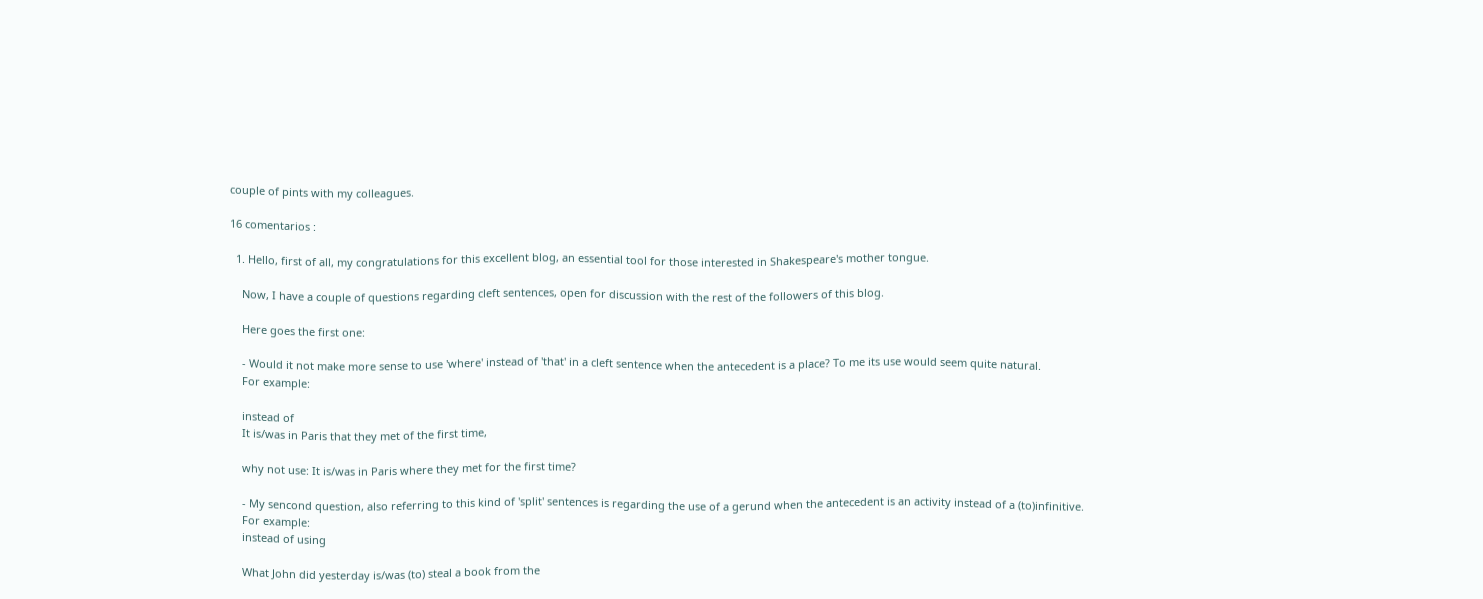couple of pints with my colleagues.

16 comentarios :

  1. Hello, first of all, my congratulations for this excellent blog, an essential tool for those interested in Shakespeare's mother tongue.

    Now, I have a couple of questions regarding cleft sentences, open for discussion with the rest of the followers of this blog.

    Here goes the first one:

    - Would it not make more sense to use 'where' instead of 'that' in a cleft sentence when the antecedent is a place? To me its use would seem quite natural.
    For example:

    instead of
    It is/was in Paris that they met of the first time,

    why not use: It is/was in Paris where they met for the first time?

    - My sencond question, also referring to this kind of 'split' sentences is regarding the use of a gerund when the antecedent is an activity instead of a (to)infinitive.
    For example:
    instead of using

    What John did yesterday is/was (to) steal a book from the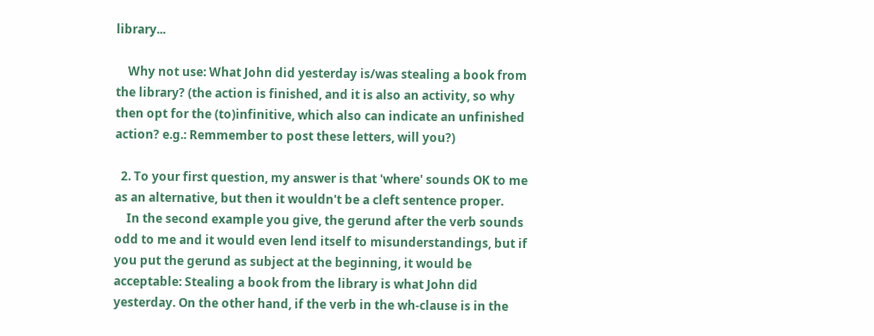library...

    Why not use: What John did yesterday is/was stealing a book from the library? (the action is finished, and it is also an activity, so why then opt for the (to)infinitive, which also can indicate an unfinished action? e.g.: Remmember to post these letters, will you?)

  2. To your first question, my answer is that 'where' sounds OK to me as an alternative, but then it wouldn't be a cleft sentence proper.
    In the second example you give, the gerund after the verb sounds odd to me and it would even lend itself to misunderstandings, but if you put the gerund as subject at the beginning, it would be acceptable: Stealing a book from the library is what John did yesterday. On the other hand, if the verb in the wh-clause is in the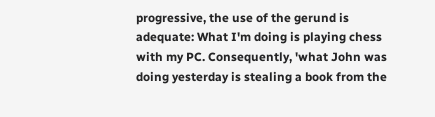progressive, the use of the gerund is adequate: What I'm doing is playing chess with my PC. Consequently, 'what John was doing yesterday is stealing a book from the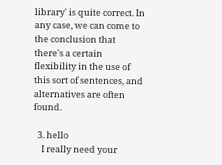library' is quite correct. In any case, we can come to the conclusion that there's a certain flexibility in the use of this sort of sentences, and alternatives are often found.

  3. hello
    I really need your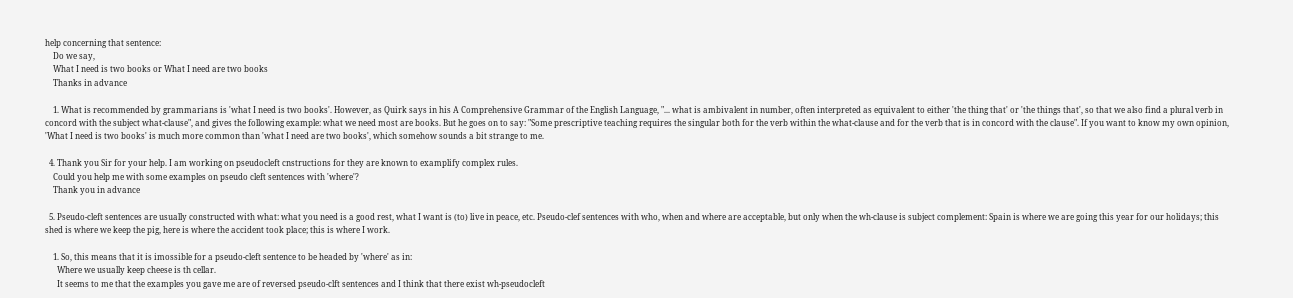help concerning that sentence:
    Do we say,
    What I need is two books or What I need are two books
    Thanks in advance

    1. What is recommended by grammarians is 'what I need is two books'. However, as Quirk says in his A Comprehensive Grammar of the English Language, "... what is ambivalent in number, often interpreted as equivalent to either 'the thing that' or 'the things that', so that we also find a plural verb in concord with the subject what-clause", and gives the following example: what we need most are books. But he goes on to say: "Some prescriptive teaching requires the singular both for the verb within the what-clause and for the verb that is in concord with the clause". If you want to know my own opinion, 'What I need is two books' is much more common than 'what I need are two books', which somehow sounds a bit strange to me.

  4. Thank you Sir for your help. I am working on pseudocleft cnstructions for they are known to examplify complex rules.
    Could you help me with some examples on pseudo cleft sentences with 'where'?
    Thank you in advance

  5. Pseudo-cleft sentences are usually constructed with what: what you need is a good rest, what I want is (to) live in peace, etc. Pseudo-clef sentences with who, when and where are acceptable, but only when the wh-clause is subject complement: Spain is where we are going this year for our holidays; this shed is where we keep the pig, here is where the accident took place; this is where I work.

    1. So, this means that it is imossible for a pseudo-cleft sentence to be headed by 'where' as in:
      Where we usually keep cheese is th cellar.
      It seems to me that the examples you gave me are of reversed pseudo-clft sentences and I think that there exist wh-pseudocleft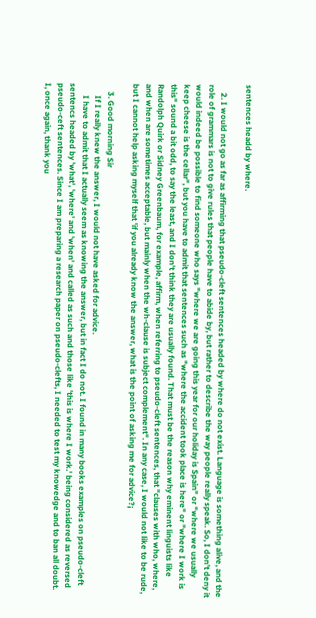sentences headd by where.

    2. I would not go as far as affirming that pseudo-cleft sentences headed by where do not exist. Language is something alive, and the role of grammars is not to give rules that people have to abide by, but rather to describe the way people really speak. So, I don't deny it would indeed be possible to find someone who says "where we are going this year for our holiday is Spain" or "where we usually keep cheese is the cellar", but you have to admit that sentences such as "where the accident took place is here" or "where I work is this" sound a bit odd, to say the least, and I don't think they are usually found. That must be the reason why eminent linguists like Randolph Quirk or Sidney Greenbaum, for example, affirm, when referring to pseudo-cleft sentences, that "clauses with who, where, and when are sometimes acceptable, but mainly when the wh-clause is subject complement". In any case, I would not like to be rude, but I cannot help asking myself that 'if you already know the answer, what is the point of asking me for advice?¡

    3. Good morning Sir
      If I really knew the answer, I would not have asked for advice.
      I have to admit that I actually seem as knowing the answer, but in fact I do not. I found in many books examples on pseudo-cleft sentencs headed by 'what', 'where' and 'when' and called as such and those like 'this is where I work.' being considered as reversed pseudo-ceft sentences. Since I am preparing a research paper on pseudo-clefts, I needed to test my knowedge and to ban all doubt. I, once again, thank you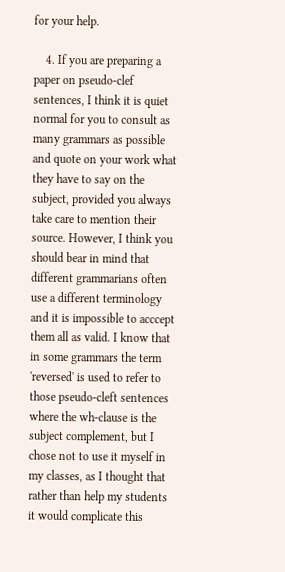for your help.

    4. If you are preparing a paper on pseudo-clef sentences, I think it is quiet normal for you to consult as many grammars as possible and quote on your work what they have to say on the subject, provided you always take care to mention their source. However, I think you should bear in mind that different grammarians often use a different terminology and it is impossible to acccept them all as valid. I know that in some grammars the term 'reversed' is used to refer to those pseudo-cleft sentences where the wh-clause is the subject complement, but I chose not to use it myself in my classes, as I thought that rather than help my students it would complicate this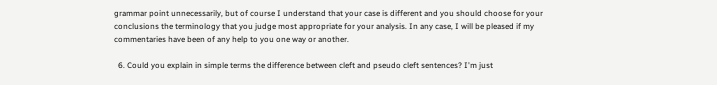grammar point unnecessarily, but of course I understand that your case is different and you should choose for your conclusions the terminology that you judge most appropriate for your analysis. In any case, I will be pleased if my commentaries have been of any help to you one way or another.

  6. Could you explain in simple terms the difference between cleft and pseudo cleft sentences? I'm just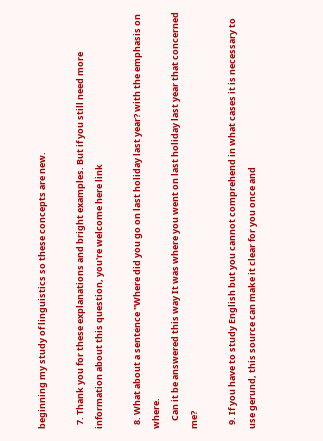beginning my study of linguistics so these concepts are new.

  7. Thank you for these explanations and bright examples. But if you still need more information about this question, you're welcome here link

  8. What about a sentence "Where did you go on last holiday last year? with the emphasis on where.
    Can it be answered this way It was where you went on last holiday last year that concerned me?

  9. If you have to study English but you cannot comprehend in what cases it is necessary to use gerund, this source can make it clear for you once and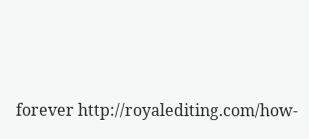forever http://royalediting.com/how-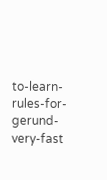to-learn-rules-for-gerund-very-fast